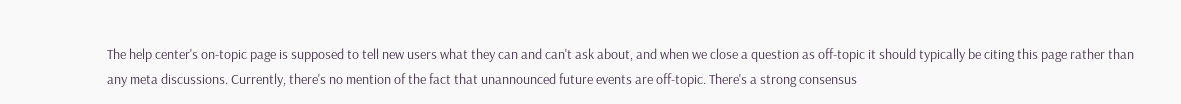The help center's on-topic page is supposed to tell new users what they can and can't ask about, and when we close a question as off-topic it should typically be citing this page rather than any meta discussions. Currently, there's no mention of the fact that unannounced future events are off-topic. There's a strong consensus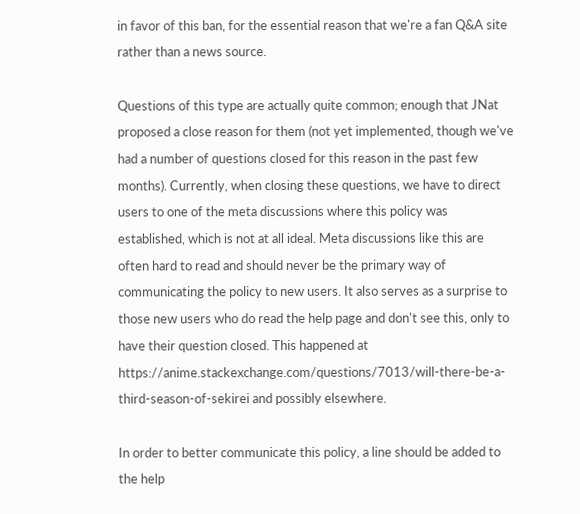in favor of this ban, for the essential reason that we're a fan Q&A site rather than a news source.

Questions of this type are actually quite common; enough that JNat proposed a close reason for them (not yet implemented, though we've had a number of questions closed for this reason in the past few months). Currently, when closing these questions, we have to direct users to one of the meta discussions where this policy was established, which is not at all ideal. Meta discussions like this are often hard to read and should never be the primary way of communicating the policy to new users. It also serves as a surprise to those new users who do read the help page and don't see this, only to have their question closed. This happened at https://anime.stackexchange.com/questions/7013/will-there-be-a-third-season-of-sekirei and possibly elsewhere.

In order to better communicate this policy, a line should be added to the help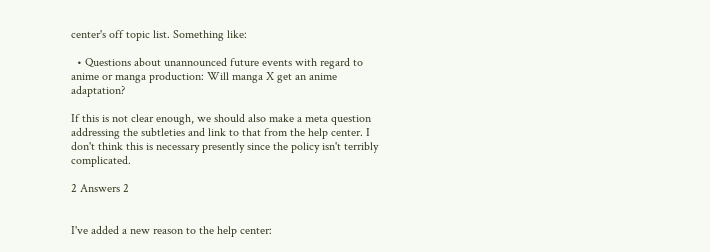center's off topic list. Something like:

  • Questions about unannounced future events with regard to anime or manga production: Will manga X get an anime adaptation?

If this is not clear enough, we should also make a meta question addressing the subtleties and link to that from the help center. I don't think this is necessary presently since the policy isn't terribly complicated.

2 Answers 2


I've added a new reason to the help center: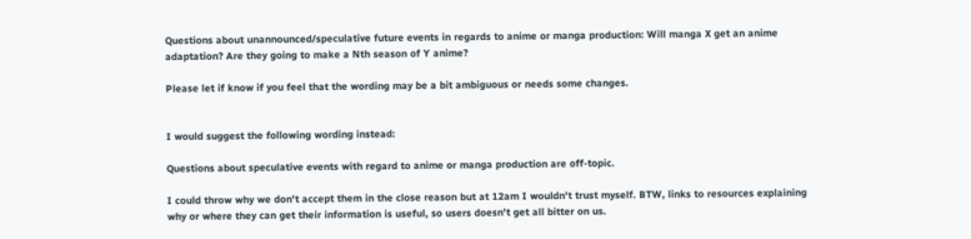Questions about unannounced/speculative future events in regards to anime or manga production: Will manga X get an anime adaptation? Are they going to make a Nth season of Y anime?

Please let if know if you feel that the wording may be a bit ambiguous or needs some changes.


I would suggest the following wording instead:

Questions about speculative events with regard to anime or manga production are off-topic.

I could throw why we don't accept them in the close reason but at 12am I wouldn't trust myself. BTW, links to resources explaining why or where they can get their information is useful, so users doesn't get all bitter on us.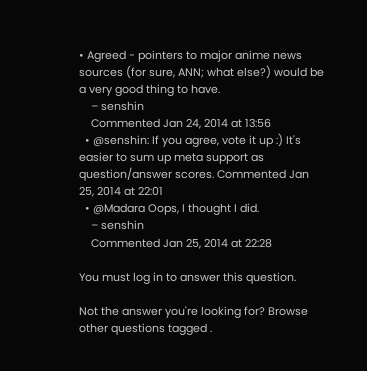• Agreed - pointers to major anime news sources (for sure, ANN; what else?) would be a very good thing to have.
    – senshin
    Commented Jan 24, 2014 at 13:56
  • @senshin: If you agree, vote it up :) It's easier to sum up meta support as question/answer scores. Commented Jan 25, 2014 at 22:01
  • @Madara Oops, I thought I did.
    – senshin
    Commented Jan 25, 2014 at 22:28

You must log in to answer this question.

Not the answer you're looking for? Browse other questions tagged .